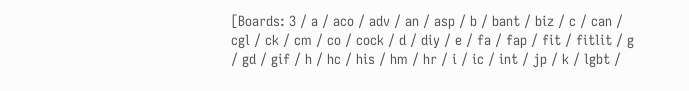[Boards: 3 / a / aco / adv / an / asp / b / bant / biz / c / can / cgl / ck / cm / co / cock / d / diy / e / fa / fap / fit / fitlit / g / gd / gif / h / hc / his / hm / hr / i / ic / int / jp / k / lgbt /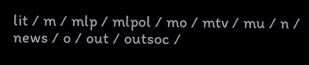lit / m / mlp / mlpol / mo / mtv / mu / n / news / o / out / outsoc /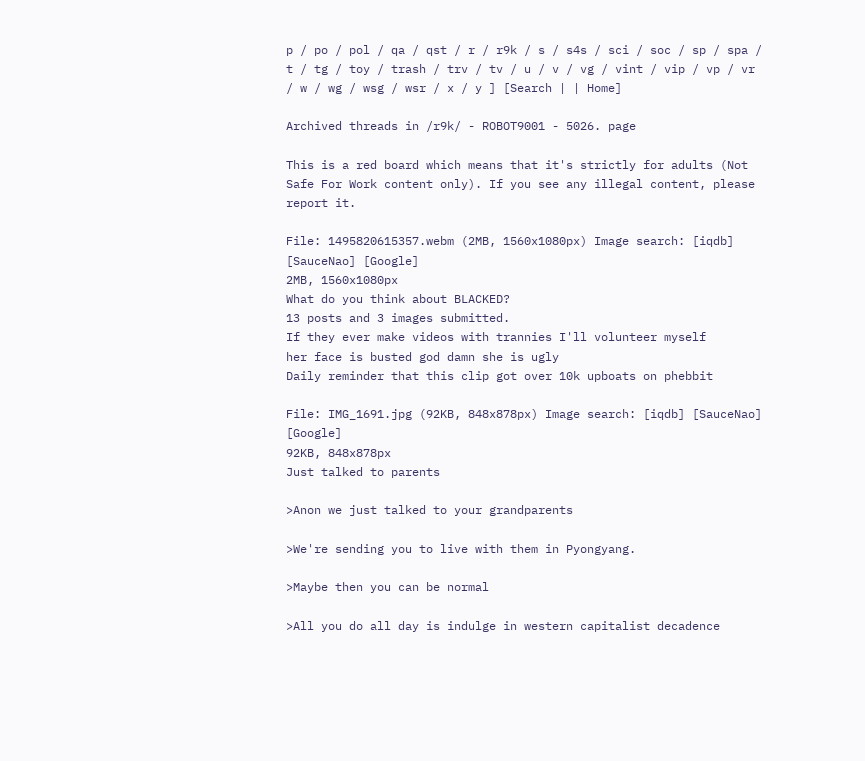p / po / pol / qa / qst / r / r9k / s / s4s / sci / soc / sp / spa / t / tg / toy / trash / trv / tv / u / v / vg / vint / vip / vp / vr / w / wg / wsg / wsr / x / y ] [Search | | Home]

Archived threads in /r9k/ - ROBOT9001 - 5026. page

This is a red board which means that it's strictly for adults (Not Safe For Work content only). If you see any illegal content, please report it.

File: 1495820615357.webm (2MB, 1560x1080px) Image search: [iqdb] [SauceNao] [Google]
2MB, 1560x1080px
What do you think about BLACKED?
13 posts and 3 images submitted.
If they ever make videos with trannies I'll volunteer myself
her face is busted god damn she is ugly
Daily reminder that this clip got over 10k upboats on phebbit

File: IMG_1691.jpg (92KB, 848x878px) Image search: [iqdb] [SauceNao] [Google]
92KB, 848x878px
Just talked to parents

>Anon we just talked to your grandparents

>We're sending you to live with them in Pyongyang.

>Maybe then you can be normal

>All you do all day is indulge in western capitalist decadence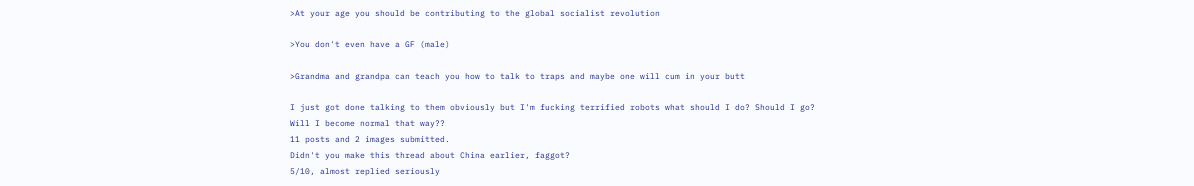>At your age you should be contributing to the global socialist revolution

>You don't even have a GF (male)

>Grandma and grandpa can teach you how to talk to traps and maybe one will cum in your butt

I just got done talking to them obviously but I'm fucking terrified robots what should I do? Should I go? Will I become normal that way??
11 posts and 2 images submitted.
Didn't you make this thread about China earlier, faggot?
5/10, almost replied seriously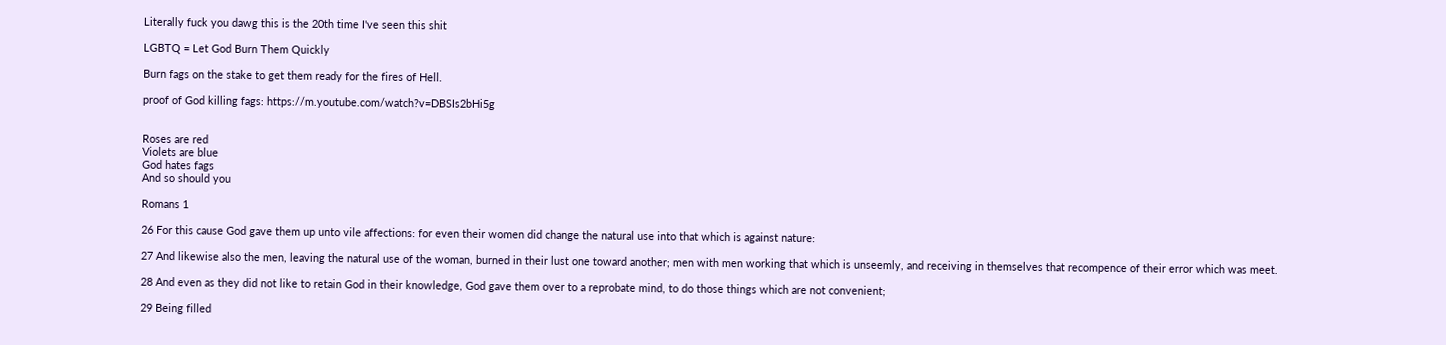Literally fuck you dawg this is the 20th time I've seen this shit

LGBTQ = Let God Burn Them Quickly

Burn fags on the stake to get them ready for the fires of Hell.

proof of God killing fags: https://m.youtube.com/watch?v=DBSIs2bHi5g


Roses are red
Violets are blue
God hates fags
And so should you

Romans 1

26 For this cause God gave them up unto vile affections: for even their women did change the natural use into that which is against nature:

27 And likewise also the men, leaving the natural use of the woman, burned in their lust one toward another; men with men working that which is unseemly, and receiving in themselves that recompence of their error which was meet.

28 And even as they did not like to retain God in their knowledge, God gave them over to a reprobate mind, to do those things which are not convenient;

29 Being filled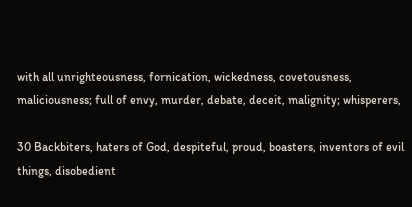with all unrighteousness, fornication, wickedness, covetousness, maliciousness; full of envy, murder, debate, deceit, malignity; whisperers,

30 Backbiters, haters of God, despiteful, proud, boasters, inventors of evil things, disobedient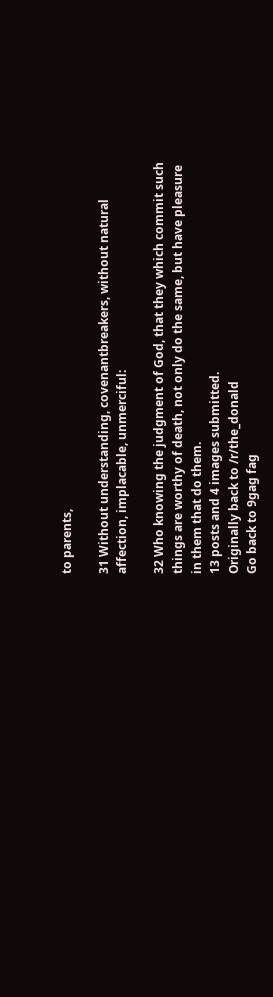to parents,

31 Without understanding, covenantbreakers, without natural affection, implacable, unmerciful:

32 Who knowing the judgment of God, that they which commit such things are worthy of death, not only do the same, but have pleasure in them that do them.
13 posts and 4 images submitted.
Originally back to /r/the_donald
Go back to 9gag fag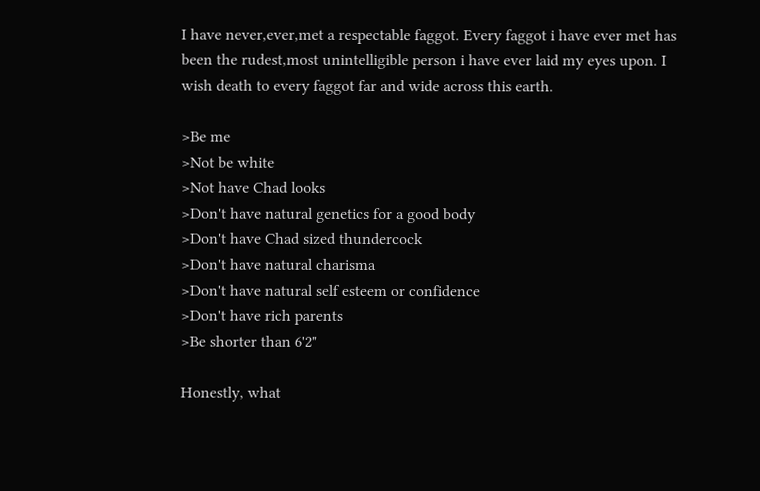I have never,ever,met a respectable faggot. Every faggot i have ever met has been the rudest,most unintelligible person i have ever laid my eyes upon. I wish death to every faggot far and wide across this earth.

>Be me
>Not be white
>Not have Chad looks
>Don't have natural genetics for a good body
>Don't have Chad sized thundercock
>Don't have natural charisma
>Don't have natural self esteem or confidence
>Don't have rich parents
>Be shorter than 6'2"

Honestly, what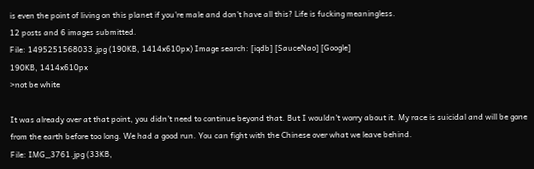is even the point of living on this planet if you're male and don't have all this? Life is fucking meaningless.
12 posts and 6 images submitted.
File: 1495251568033.jpg (190KB, 1414x610px) Image search: [iqdb] [SauceNao] [Google]
190KB, 1414x610px
>not be white

It was already over at that point, you didn't need to continue beyond that. But I wouldn't worry about it. My race is suicidal and will be gone from the earth before too long. We had a good run. You can fight with the Chinese over what we leave behind.
File: IMG_3761.jpg (33KB,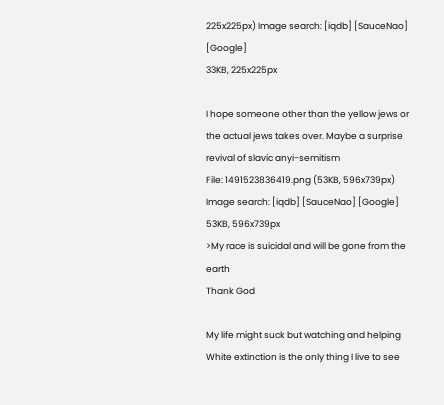225x225px) Image search: [iqdb] [SauceNao] [Google]
33KB, 225x225px

I hope someone other than the yellow jews or the actual jews takes over. Maybe a surprise revival of slavic anyi-semitism
File: 1491523836419.png (53KB, 596x739px) Image search: [iqdb] [SauceNao] [Google]
53KB, 596x739px
>My race is suicidal and will be gone from the earth
Thank God

My life might suck but watching and helping White extinction is the only thing I live to see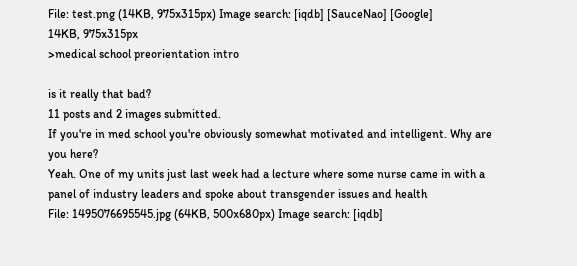File: test.png (14KB, 975x315px) Image search: [iqdb] [SauceNao] [Google]
14KB, 975x315px
>medical school preorientation intro

is it really that bad?
11 posts and 2 images submitted.
If you're in med school you're obviously somewhat motivated and intelligent. Why are you here?
Yeah. One of my units just last week had a lecture where some nurse came in with a panel of industry leaders and spoke about transgender issues and health
File: 1495076695545.jpg (64KB, 500x680px) Image search: [iqdb]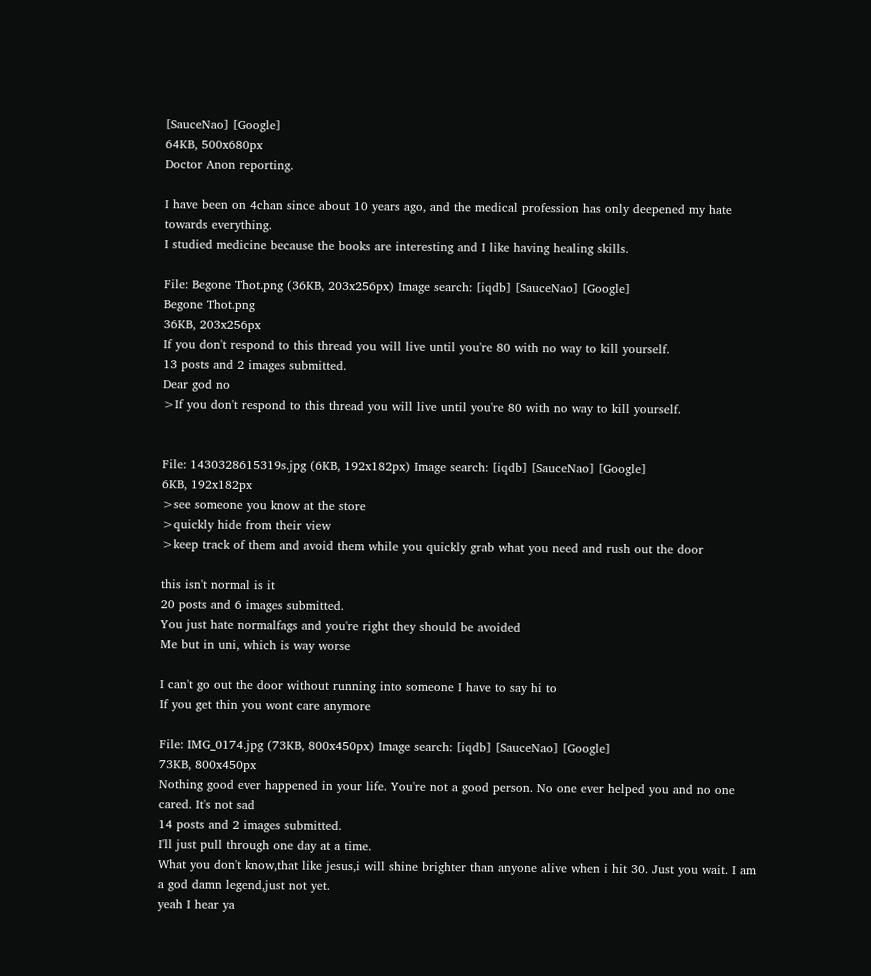[SauceNao] [Google]
64KB, 500x680px
Doctor Anon reporting.

I have been on 4chan since about 10 years ago, and the medical profession has only deepened my hate towards everything.
I studied medicine because the books are interesting and I like having healing skills.

File: Begone Thot.png (36KB, 203x256px) Image search: [iqdb] [SauceNao] [Google]
Begone Thot.png
36KB, 203x256px
If you don't respond to this thread you will live until you're 80 with no way to kill yourself.
13 posts and 2 images submitted.
Dear god no
>If you don't respond to this thread you will live until you're 80 with no way to kill yourself.


File: 1430328615319s.jpg (6KB, 192x182px) Image search: [iqdb] [SauceNao] [Google]
6KB, 192x182px
>see someone you know at the store
>quickly hide from their view
>keep track of them and avoid them while you quickly grab what you need and rush out the door

this isn't normal is it
20 posts and 6 images submitted.
You just hate normalfags and you're right they should be avoided
Me but in uni, which is way worse

I can't go out the door without running into someone I have to say hi to
If you get thin you wont care anymore

File: IMG_0174.jpg (73KB, 800x450px) Image search: [iqdb] [SauceNao] [Google]
73KB, 800x450px
Nothing good ever happened in your life. You're not a good person. No one ever helped you and no one cared. It's not sad
14 posts and 2 images submitted.
I'll just pull through one day at a time.
What you don't know,that like jesus,i will shine brighter than anyone alive when i hit 30. Just you wait. I am a god damn legend,just not yet.
yeah I hear ya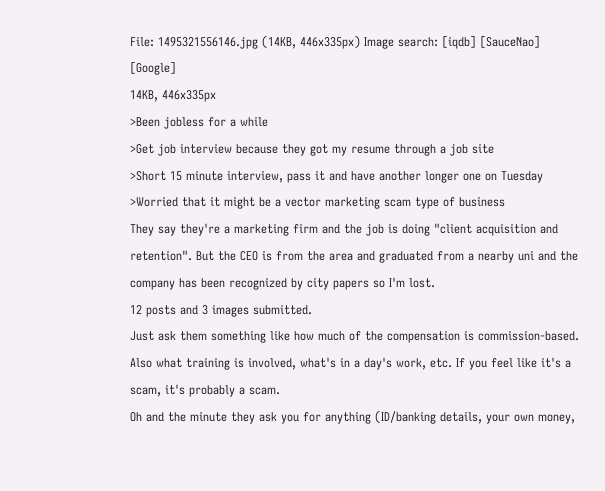File: 1495321556146.jpg (14KB, 446x335px) Image search: [iqdb] [SauceNao] [Google]
14KB, 446x335px
>Been jobless for a while
>Get job interview because they got my resume through a job site
>Short 15 minute interview, pass it and have another longer one on Tuesday
>Worried that it might be a vector marketing scam type of business
They say they're a marketing firm and the job is doing "client acquisition and retention". But the CEO is from the area and graduated from a nearby uni and the company has been recognized by city papers so I'm lost.
12 posts and 3 images submitted.
Just ask them something like how much of the compensation is commission-based. Also what training is involved, what's in a day's work, etc. If you feel like it's a scam, it's probably a scam.
Oh and the minute they ask you for anything (ID/banking details, your own money,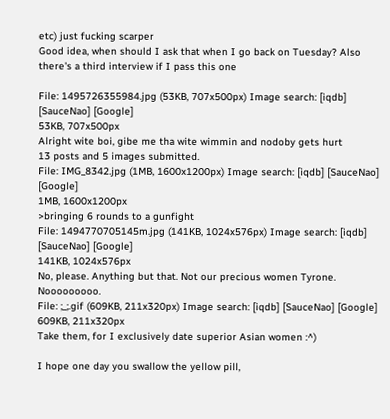etc) just fucking scarper
Good idea, when should I ask that when I go back on Tuesday? Also there's a third interview if I pass this one

File: 1495726355984.jpg (53KB, 707x500px) Image search: [iqdb] [SauceNao] [Google]
53KB, 707x500px
Alright wite boi, gibe me tha wite wimmin and nodoby gets hurt
13 posts and 5 images submitted.
File: IMG_8342.jpg (1MB, 1600x1200px) Image search: [iqdb] [SauceNao] [Google]
1MB, 1600x1200px
>bringing 6 rounds to a gunfight
File: 1494770705145m.jpg (141KB, 1024x576px) Image search: [iqdb] [SauceNao] [Google]
141KB, 1024x576px
No, please. Anything but that. Not our precious women Tyrone. Nooooooooo.
File: ;_;.gif (609KB, 211x320px) Image search: [iqdb] [SauceNao] [Google]
609KB, 211x320px
Take them, for I exclusively date superior Asian women :^)

I hope one day you swallow the yellow pill,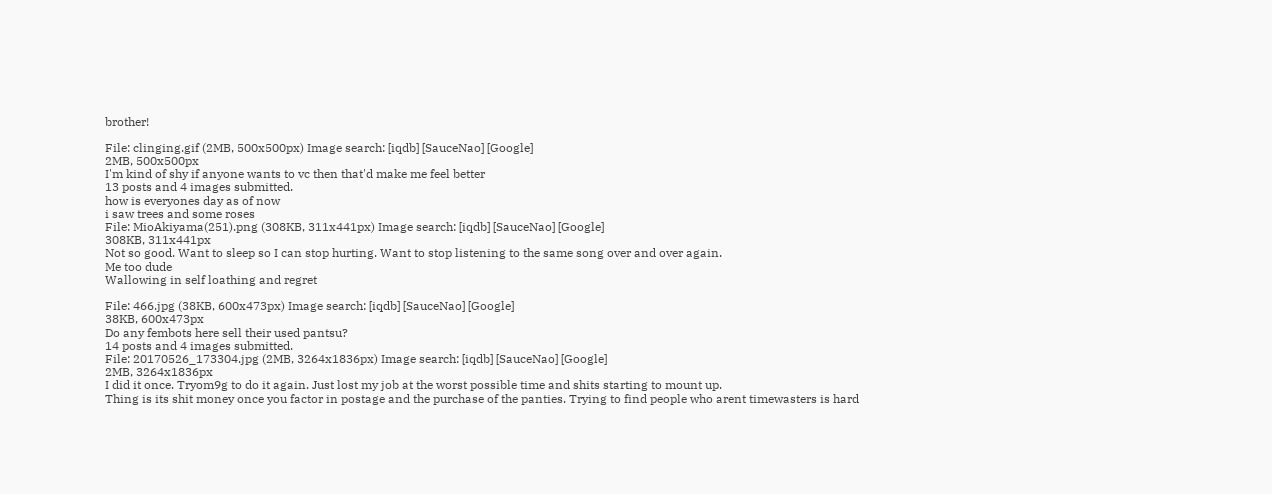brother!

File: clinging.gif (2MB, 500x500px) Image search: [iqdb] [SauceNao] [Google]
2MB, 500x500px
I'm kind of shy if anyone wants to vc then that'd make me feel better
13 posts and 4 images submitted.
how is everyones day as of now
i saw trees and some roses
File: MioAkiyama(251).png (308KB, 311x441px) Image search: [iqdb] [SauceNao] [Google]
308KB, 311x441px
Not so good. Want to sleep so I can stop hurting. Want to stop listening to the same song over and over again.
Me too dude
Wallowing in self loathing and regret

File: 466.jpg (38KB, 600x473px) Image search: [iqdb] [SauceNao] [Google]
38KB, 600x473px
Do any fembots here sell their used pantsu?
14 posts and 4 images submitted.
File: 20170526_173304.jpg (2MB, 3264x1836px) Image search: [iqdb] [SauceNao] [Google]
2MB, 3264x1836px
I did it once. Tryom9g to do it again. Just lost my job at the worst possible time and shits starting to mount up.
Thing is its shit money once you factor in postage and the purchase of the panties. Trying to find people who arent timewasters is hard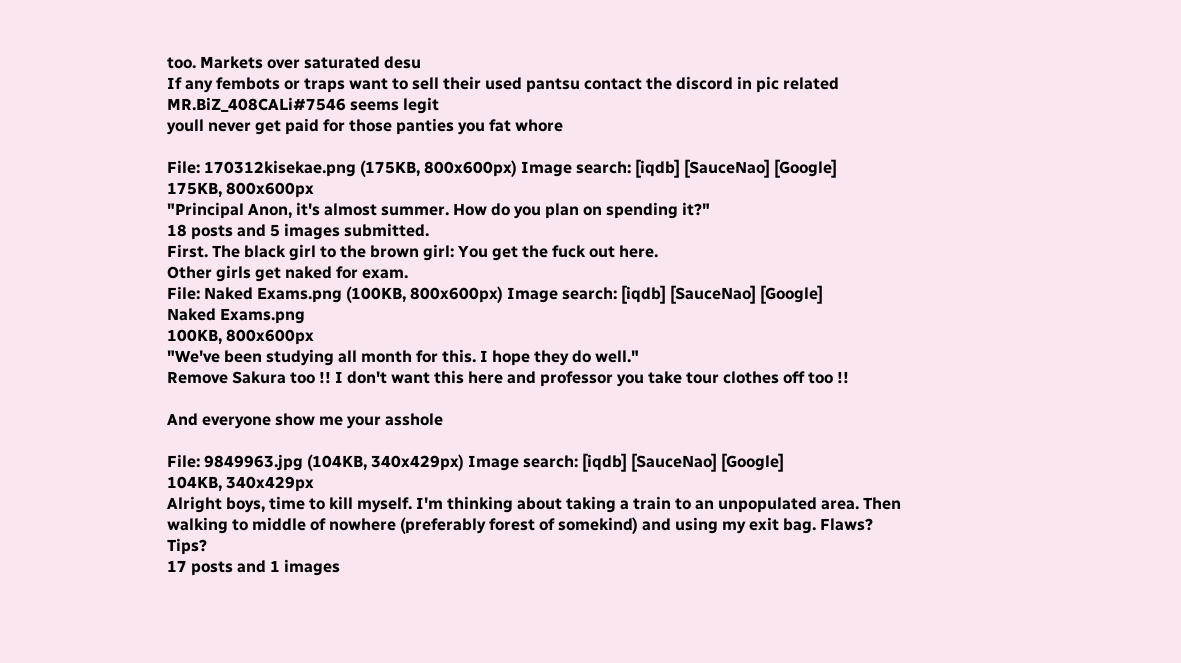too. Markets over saturated desu
If any fembots or traps want to sell their used pantsu contact the discord in pic related
MR.BiZ_408CALi#7546 seems legit
youll never get paid for those panties you fat whore

File: 170312kisekae.png (175KB, 800x600px) Image search: [iqdb] [SauceNao] [Google]
175KB, 800x600px
"Principal Anon, it's almost summer. How do you plan on spending it?"
18 posts and 5 images submitted.
First. The black girl to the brown girl: You get the fuck out here.
Other girls get naked for exam.
File: Naked Exams.png (100KB, 800x600px) Image search: [iqdb] [SauceNao] [Google]
Naked Exams.png
100KB, 800x600px
"We've been studying all month for this. I hope they do well."
Remove Sakura too !! I don't want this here and professor you take tour clothes off too !!

And everyone show me your asshole

File: 9849963.jpg (104KB, 340x429px) Image search: [iqdb] [SauceNao] [Google]
104KB, 340x429px
Alright boys, time to kill myself. I'm thinking about taking a train to an unpopulated area. Then walking to middle of nowhere (preferably forest of somekind) and using my exit bag. Flaws? Tips?
17 posts and 1 images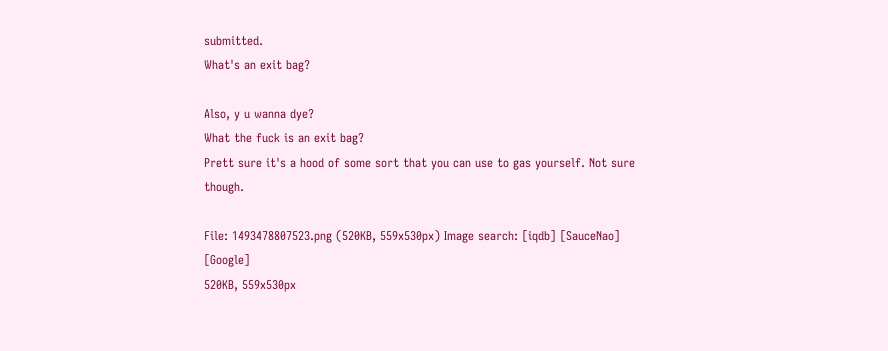submitted.
What's an exit bag?

Also, y u wanna dye?
What the fuck is an exit bag?
Prett sure it's a hood of some sort that you can use to gas yourself. Not sure though.

File: 1493478807523.png (520KB, 559x530px) Image search: [iqdb] [SauceNao] [Google]
520KB, 559x530px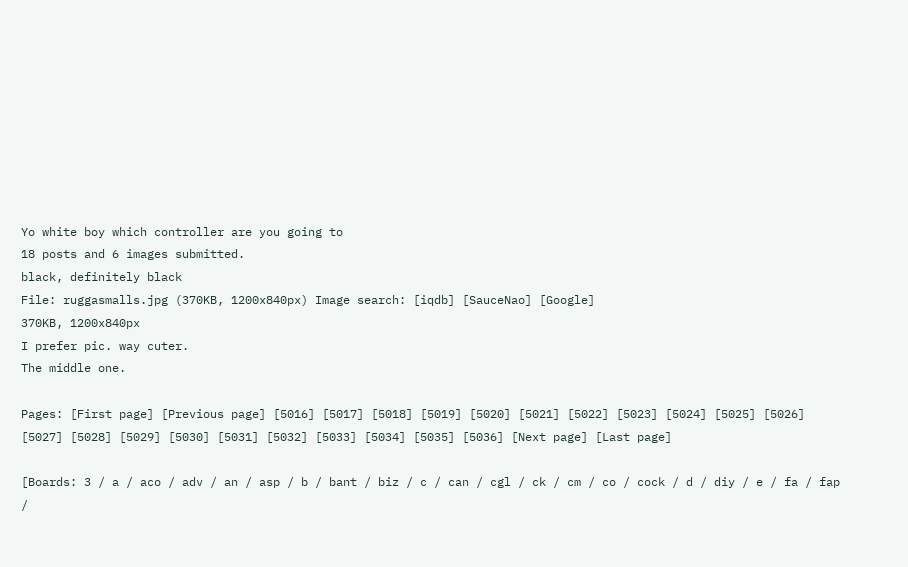Yo white boy which controller are you going to
18 posts and 6 images submitted.
black, definitely black
File: ruggasmalls.jpg (370KB, 1200x840px) Image search: [iqdb] [SauceNao] [Google]
370KB, 1200x840px
I prefer pic. way cuter.
The middle one.

Pages: [First page] [Previous page] [5016] [5017] [5018] [5019] [5020] [5021] [5022] [5023] [5024] [5025] [5026] [5027] [5028] [5029] [5030] [5031] [5032] [5033] [5034] [5035] [5036] [Next page] [Last page]

[Boards: 3 / a / aco / adv / an / asp / b / bant / biz / c / can / cgl / ck / cm / co / cock / d / diy / e / fa / fap /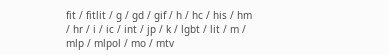fit / fitlit / g / gd / gif / h / hc / his / hm / hr / i / ic / int / jp / k / lgbt / lit / m / mlp / mlpol / mo / mtv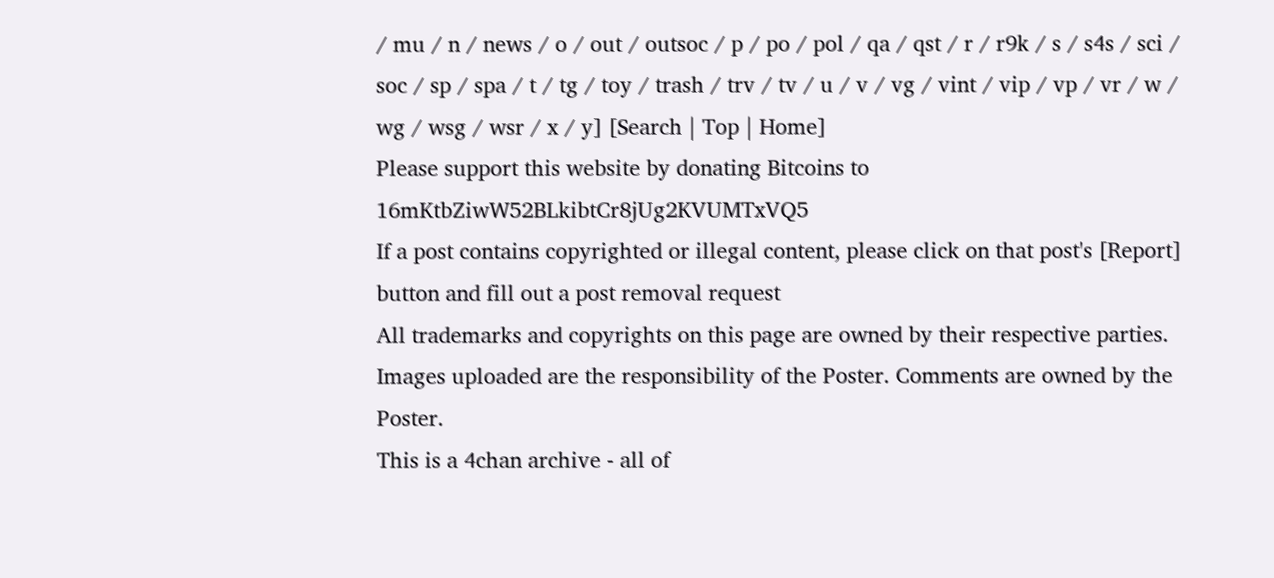/ mu / n / news / o / out / outsoc / p / po / pol / qa / qst / r / r9k / s / s4s / sci / soc / sp / spa / t / tg / toy / trash / trv / tv / u / v / vg / vint / vip / vp / vr / w / wg / wsg / wsr / x / y] [Search | Top | Home]
Please support this website by donating Bitcoins to 16mKtbZiwW52BLkibtCr8jUg2KVUMTxVQ5
If a post contains copyrighted or illegal content, please click on that post's [Report] button and fill out a post removal request
All trademarks and copyrights on this page are owned by their respective parties. Images uploaded are the responsibility of the Poster. Comments are owned by the Poster.
This is a 4chan archive - all of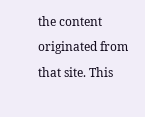the content originated from that site. This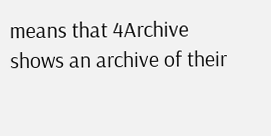means that 4Archive shows an archive of their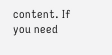content. If you need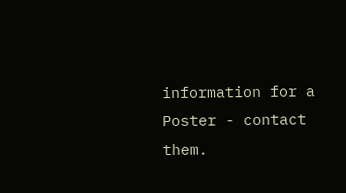information for a Poster - contact them.